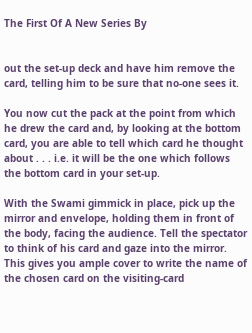The First Of A New Series By


out the set-up deck and have him remove the card, telling him to be sure that no-one sees it.

You now cut the pack at the point from which he drew the card and, by looking at the bottom card, you are able to tell which card he thought about . . . i.e. it will be the one which follows the bottom card in your set-up.

With the Swami gimmick in place, pick up the mirror and envelope, holding them in front of the body, facing the audience. Tell the spectator to think of his card and gaze into the mirror. This gives you ample cover to write the name of the chosen card on the visiting-card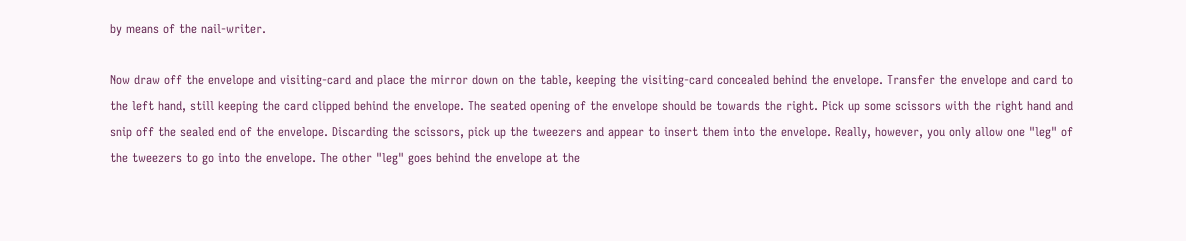by means of the nail-writer.

Now draw off the envelope and visiting-card and place the mirror down on the table, keeping the visiting-card concealed behind the envelope. Transfer the envelope and card to the left hand, still keeping the card clipped behind the envelope. The seated opening of the envelope should be towards the right. Pick up some scissors with the right hand and snip off the sealed end of the envelope. Discarding the scissors, pick up the tweezers and appear to insert them into the envelope. Really, however, you only allow one "leg" of the tweezers to go into the envelope. The other "leg" goes behind the envelope at the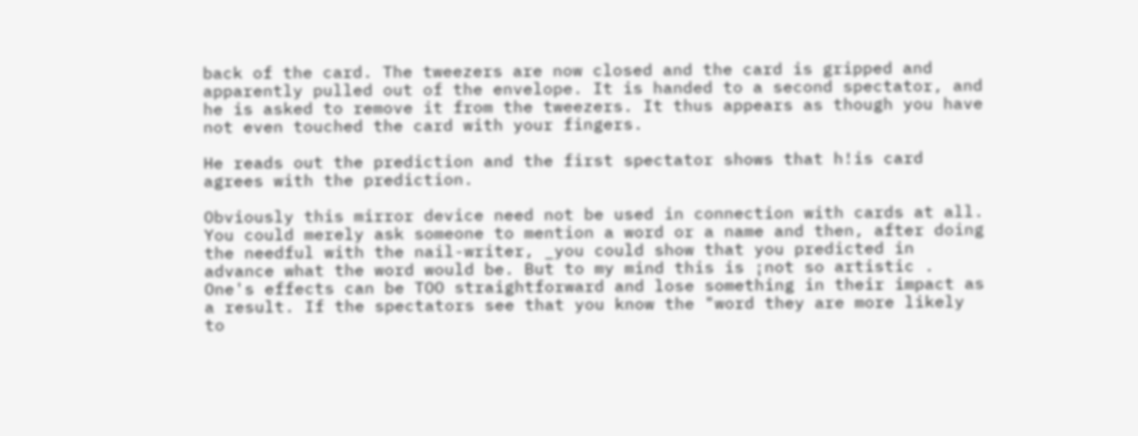back of the card. The tweezers are now closed and the card is gripped and apparently pulled out of the envelope. It is handed to a second spectator, and he is asked to remove it from the tweezers. It thus appears as though you have not even touched the card with your fingers.

He reads out the prediction and the first spectator shows that h!is card agrees with the prediction.

Obviously this mirror device need not be used in connection with cards at all. You could merely ask someone to mention a word or a name and then, after doing the needful with the nail-writer, _you could show that you predicted in advance what the word would be. But to my mind this is ¡not so artistic . One's effects can be TOO straightforward and lose something in their impact as a result. If the spectators see that you know the "word they are more likely to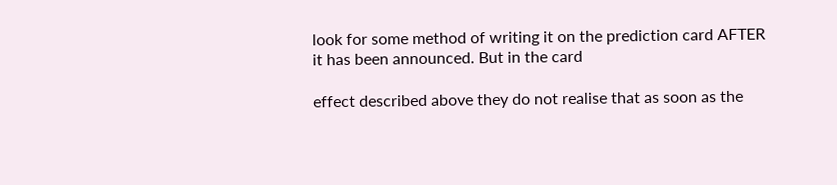look for some method of writing it on the prediction card AFTER it has been announced. But in the card

effect described above they do not realise that as soon as the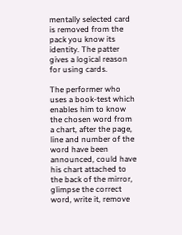mentally selected card is removed from the pack you know its identity. The patter gives a logical reason for using cards.

The performer who uses a book-test which enables him to know the chosen word from a chart, after the page, line and number of the word have been announced, could have his chart attached to the back of the mirror, glimpse the correct word, write it, remove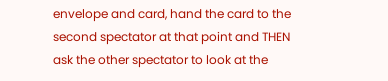envelope and card, hand the card to the second spectator at that point and THEN ask the other spectator to look at the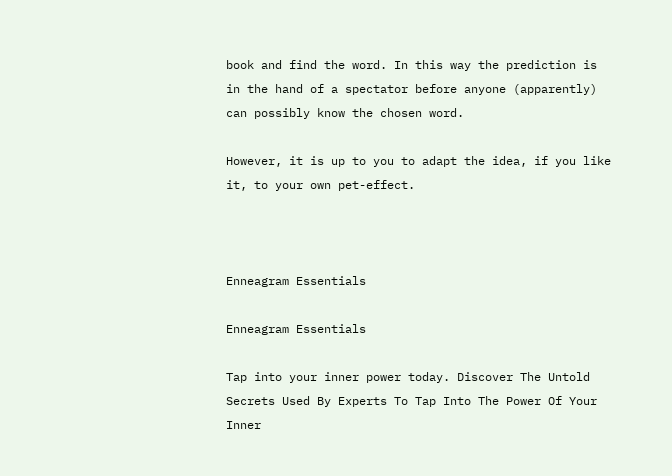book and find the word. In this way the prediction is in the hand of a spectator before anyone (apparently) can possibly know the chosen word.

However, it is up to you to adapt the idea, if you like it, to your own pet-effect.



Enneagram Essentials

Enneagram Essentials

Tap into your inner power today. Discover The Untold Secrets Used By Experts To Tap Into The Power Of Your Inner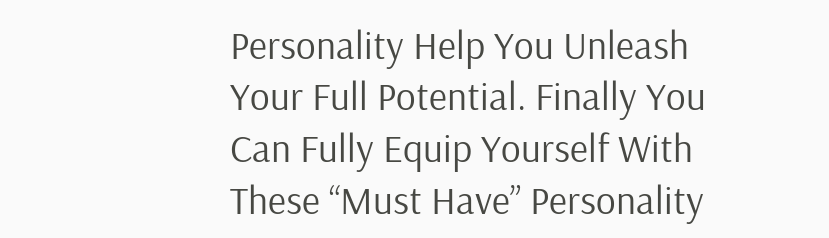Personality Help You Unleash Your Full Potential. Finally You Can Fully Equip Yourself With These “Must Have” Personality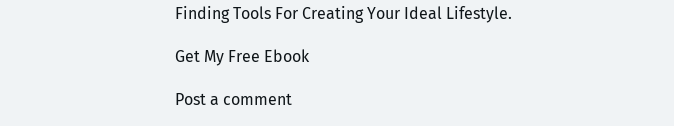Finding Tools For Creating Your Ideal Lifestyle.

Get My Free Ebook

Post a comment